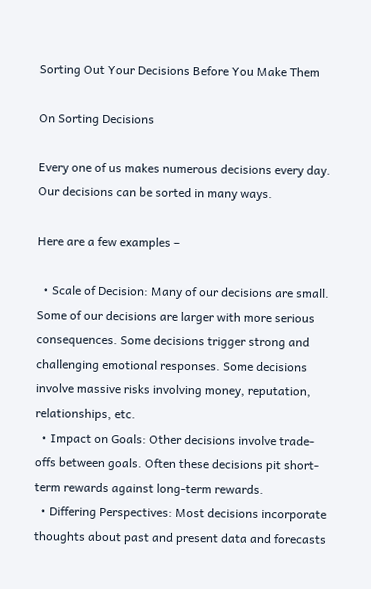Sorting Out Your Decisions Before You Make Them

On Sorting Decisions

Every one of us makes numerous decisions every day. Our decisions can be sorted in many ways.

Here are a few examples –

  • Scale of Decision: Many of our decisions are small. Some of our decisions are larger with more serious consequences. Some decisions trigger strong and challenging emotional responses. Some decisions involve massive risks involving money, reputation, relationships, etc.
  • Impact on Goals: Other decisions involve trade-offs between goals. Often these decisions pit short-term rewards against long-term rewards.
  • Differing Perspectives: Most decisions incorporate thoughts about past and present data and forecasts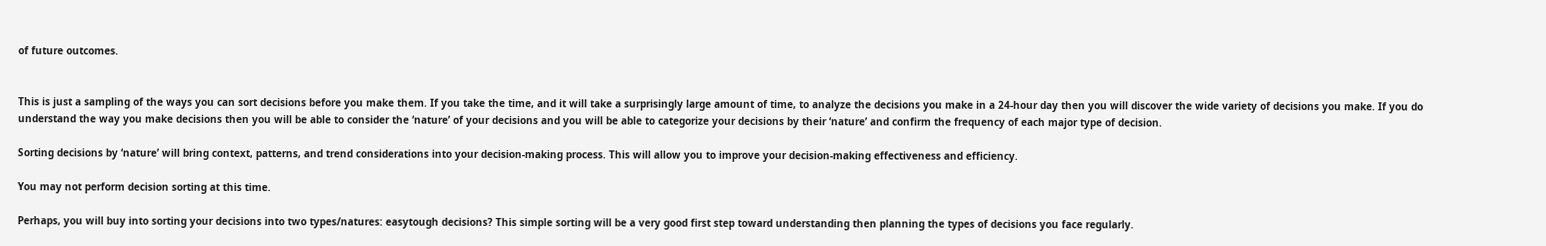of future outcomes.


This is just a sampling of the ways you can sort decisions before you make them. If you take the time, and it will take a surprisingly large amount of time, to analyze the decisions you make in a 24-hour day then you will discover the wide variety of decisions you make. If you do understand the way you make decisions then you will be able to consider the ‘nature’ of your decisions and you will be able to categorize your decisions by their ‘nature’ and confirm the frequency of each major type of decision.

Sorting decisions by ‘nature’ will bring context, patterns, and trend considerations into your decision-making process. This will allow you to improve your decision-making effectiveness and efficiency.

You may not perform decision sorting at this time.

Perhaps, you will buy into sorting your decisions into two types/natures: easytough decisions? This simple sorting will be a very good first step toward understanding then planning the types of decisions you face regularly.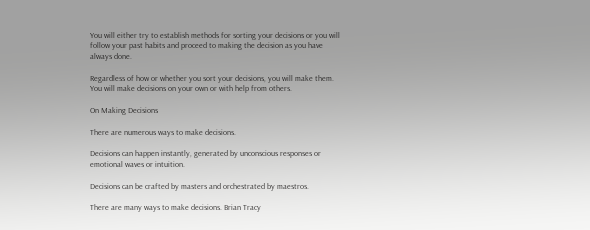You will either try to establish methods for sorting your decisions or you will follow your past habits and proceed to making the decision as you have always done.

Regardless of how or whether you sort your decisions, you will make them. You will make decisions on your own or with help from others.

On Making Decisions

There are numerous ways to make decisions.

Decisions can happen instantly, generated by unconscious responses or emotional waves or intuition.

Decisions can be crafted by masters and orchestrated by maestros.

There are many ways to make decisions. Brian Tracy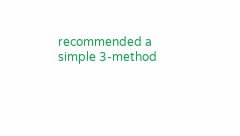recommended a simple 3-method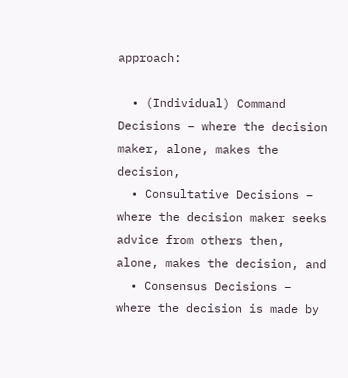approach:

  • (Individual) Command Decisions – where the decision maker, alone, makes the decision,
  • Consultative Decisions – where the decision maker seeks advice from others then, alone, makes the decision, and
  • Consensus Decisions – where the decision is made by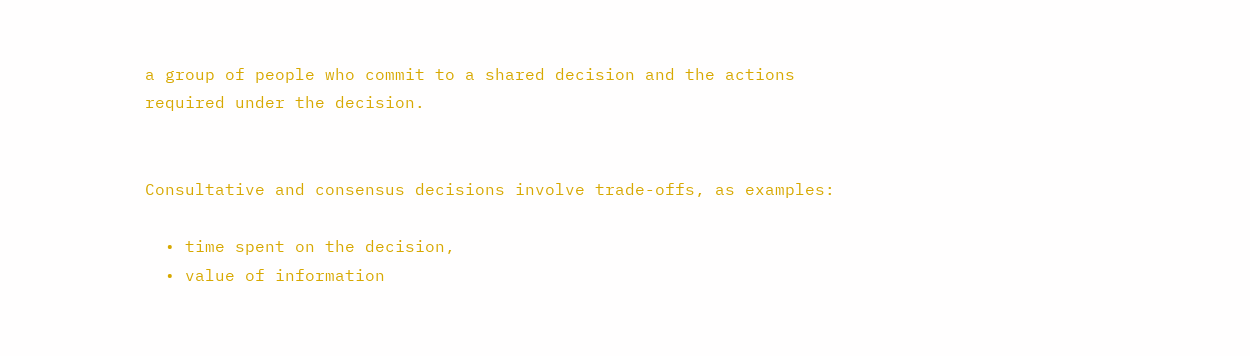a group of people who commit to a shared decision and the actions required under the decision.


Consultative and consensus decisions involve trade-offs, as examples:

  • time spent on the decision,
  • value of information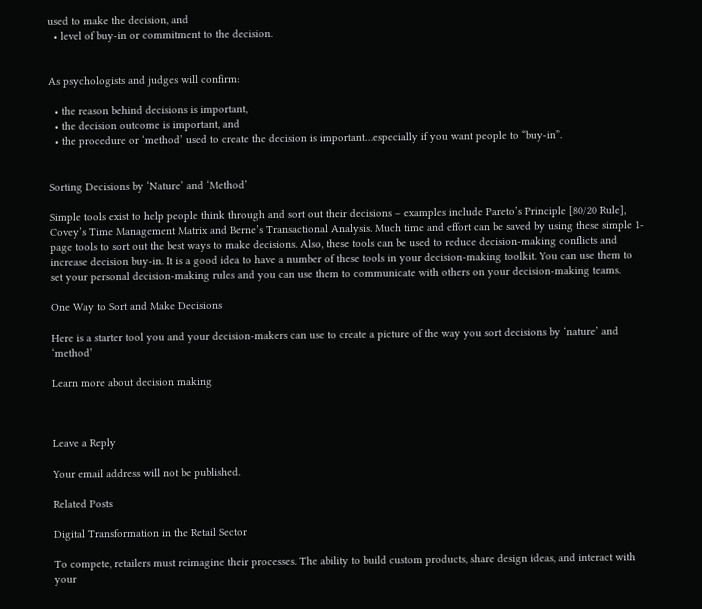used to make the decision, and
  • level of buy-in or commitment to the decision.


As psychologists and judges will confirm:

  • the reason behind decisions is important,
  • the decision outcome is important, and
  • the procedure or ‘method’ used to create the decision is important…especially if you want people to “buy-in”.


Sorting Decisions by ‘Nature’ and ‘Method’

Simple tools exist to help people think through and sort out their decisions – examples include Pareto’s Principle [80/20 Rule], Covey’s Time Management Matrix and Berne’s Transactional Analysis. Much time and effort can be saved by using these simple 1-page tools to sort out the best ways to make decisions. Also, these tools can be used to reduce decision-making conflicts and increase decision buy-in. It is a good idea to have a number of these tools in your decision-making toolkit. You can use them to set your personal decision-making rules and you can use them to communicate with others on your decision-making teams.

One Way to Sort and Make Decisions

Here is a starter tool you and your decision-makers can use to create a picture of the way you sort decisions by ‘nature’ and ‘method’

Learn more about decision making



Leave a Reply

Your email address will not be published.

Related Posts

Digital Transformation in the Retail Sector

To compete, retailers must reimagine their processes. The ability to build custom products, share design ideas, and interact with your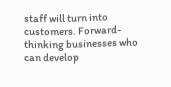staff will turn into customers. Forward-thinking businesses who can develop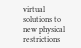virtual solutions to new physical restrictions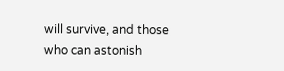will survive, and those who can astonish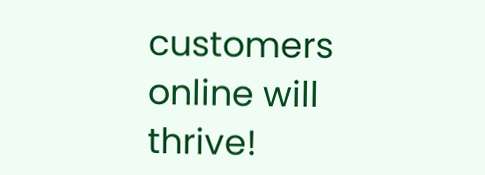customers online will thrive!